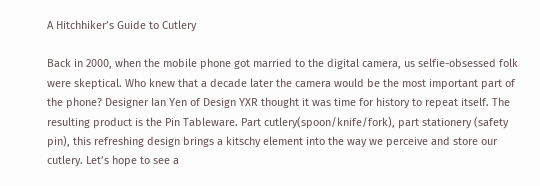A Hitchhiker’s Guide to Cutlery

Back in 2000, when the mobile phone got married to the digital camera, us selfie-obsessed folk were skeptical. Who knew that a decade later the camera would be the most important part of the phone? Designer Ian Yen of Design YXR thought it was time for history to repeat itself. The resulting product is the Pin Tableware. Part cutlery(spoon/knife/fork), part stationery (safety pin), this refreshing design brings a kitschy element into the way we perceive and store our cutlery. Let’s hope to see a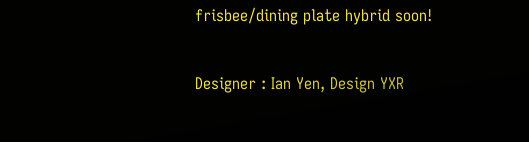frisbee/dining plate hybrid soon!

Designer : Ian Yen, Design YXR